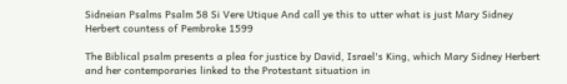Sidneian Psalms Psalm 58 Si Vere Utique And call ye this to utter what is just Mary Sidney Herbert countess of Pembroke 1599

The Biblical psalm presents a plea for justice by David, Israel's King, which Mary Sidney Herbert and her contemporaries linked to the Protestant situation in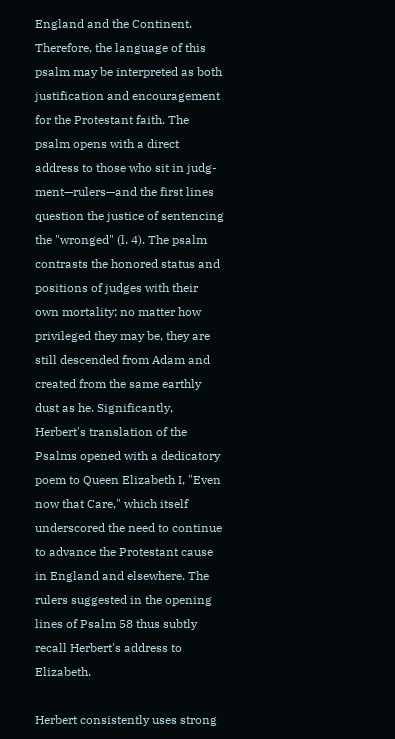England and the Continent. Therefore, the language of this psalm may be interpreted as both justification and encouragement for the Protestant faith. The psalm opens with a direct address to those who sit in judg-ment—rulers—and the first lines question the justice of sentencing the "wronged" (l. 4). The psalm contrasts the honored status and positions of judges with their own mortality; no matter how privileged they may be, they are still descended from Adam and created from the same earthly dust as he. Significantly, Herbert's translation of the Psalms opened with a dedicatory poem to Queen Elizabeth I, "Even now that Care," which itself underscored the need to continue to advance the Protestant cause in England and elsewhere. The rulers suggested in the opening lines of Psalm 58 thus subtly recall Herbert's address to Elizabeth.

Herbert consistently uses strong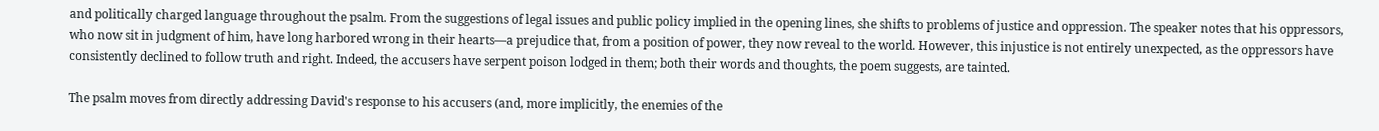and politically charged language throughout the psalm. From the suggestions of legal issues and public policy implied in the opening lines, she shifts to problems of justice and oppression. The speaker notes that his oppressors, who now sit in judgment of him, have long harbored wrong in their hearts—a prejudice that, from a position of power, they now reveal to the world. However, this injustice is not entirely unexpected, as the oppressors have consistently declined to follow truth and right. Indeed, the accusers have serpent poison lodged in them; both their words and thoughts, the poem suggests, are tainted.

The psalm moves from directly addressing David's response to his accusers (and, more implicitly, the enemies of the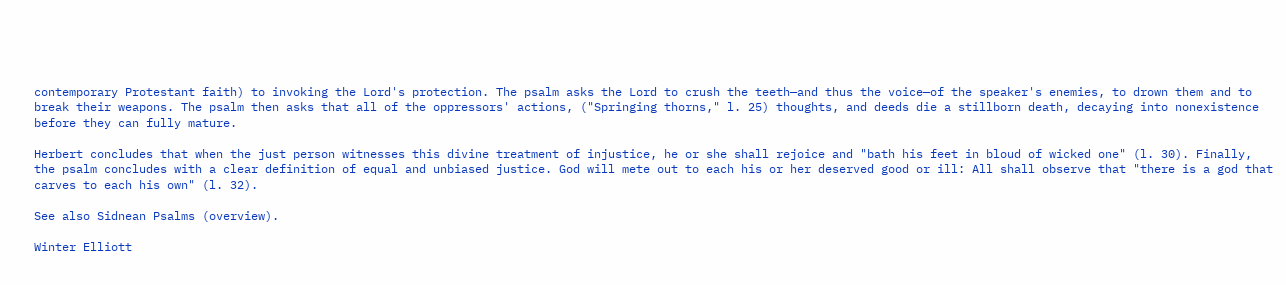contemporary Protestant faith) to invoking the Lord's protection. The psalm asks the Lord to crush the teeth—and thus the voice—of the speaker's enemies, to drown them and to break their weapons. The psalm then asks that all of the oppressors' actions, ("Springing thorns," l. 25) thoughts, and deeds die a stillborn death, decaying into nonexistence before they can fully mature.

Herbert concludes that when the just person witnesses this divine treatment of injustice, he or she shall rejoice and "bath his feet in bloud of wicked one" (l. 30). Finally, the psalm concludes with a clear definition of equal and unbiased justice. God will mete out to each his or her deserved good or ill: All shall observe that "there is a god that carves to each his own" (l. 32).

See also Sidnean Psalms (overview).

Winter Elliott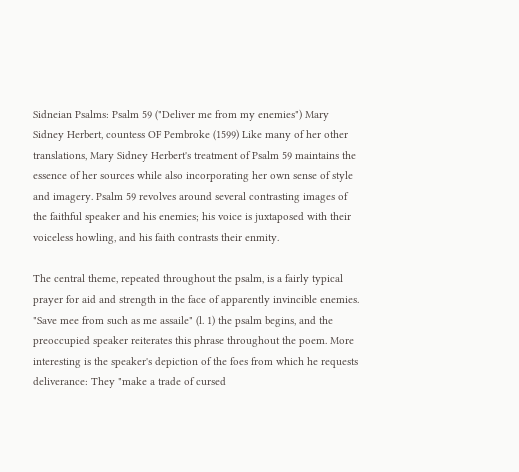Sidneian Psalms: Psalm 59 ("Deliver me from my enemies") Mary Sidney Herbert, countess OF Pembroke (1599) Like many of her other translations, Mary Sidney Herbert's treatment of Psalm 59 maintains the essence of her sources while also incorporating her own sense of style and imagery. Psalm 59 revolves around several contrasting images of the faithful speaker and his enemies; his voice is juxtaposed with their voiceless howling, and his faith contrasts their enmity.

The central theme, repeated throughout the psalm, is a fairly typical prayer for aid and strength in the face of apparently invincible enemies. "Save mee from such as me assaile" (l. 1) the psalm begins, and the preoccupied speaker reiterates this phrase throughout the poem. More interesting is the speaker's depiction of the foes from which he requests deliverance: They "make a trade of cursed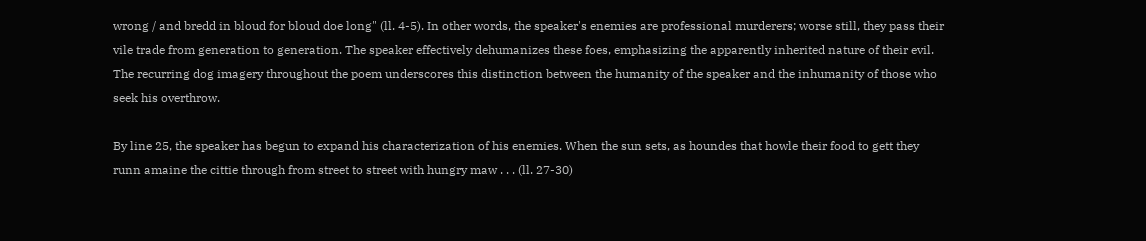wrong / and bredd in bloud for bloud doe long" (ll. 4-5). In other words, the speaker's enemies are professional murderers; worse still, they pass their vile trade from generation to generation. The speaker effectively dehumanizes these foes, emphasizing the apparently inherited nature of their evil. The recurring dog imagery throughout the poem underscores this distinction between the humanity of the speaker and the inhumanity of those who seek his overthrow.

By line 25, the speaker has begun to expand his characterization of his enemies. When the sun sets, as houndes that howle their food to gett they runn amaine the cittie through from street to street with hungry maw . . . (ll. 27-30)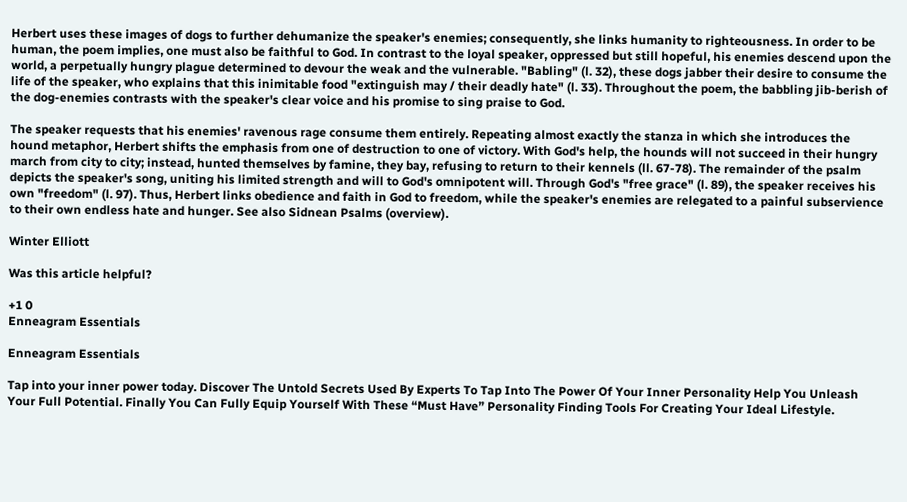Herbert uses these images of dogs to further dehumanize the speaker's enemies; consequently, she links humanity to righteousness. In order to be human, the poem implies, one must also be faithful to God. In contrast to the loyal speaker, oppressed but still hopeful, his enemies descend upon the world, a perpetually hungry plague determined to devour the weak and the vulnerable. "Babling" (l. 32), these dogs jabber their desire to consume the life of the speaker, who explains that this inimitable food "extinguish may / their deadly hate" (l. 33). Throughout the poem, the babbling jib-berish of the dog-enemies contrasts with the speaker's clear voice and his promise to sing praise to God.

The speaker requests that his enemies' ravenous rage consume them entirely. Repeating almost exactly the stanza in which she introduces the hound metaphor, Herbert shifts the emphasis from one of destruction to one of victory. With God's help, the hounds will not succeed in their hungry march from city to city; instead, hunted themselves by famine, they bay, refusing to return to their kennels (ll. 67-78). The remainder of the psalm depicts the speaker's song, uniting his limited strength and will to God's omnipotent will. Through God's "free grace" (l. 89), the speaker receives his own "freedom" (l. 97). Thus, Herbert links obedience and faith in God to freedom, while the speaker's enemies are relegated to a painful subservience to their own endless hate and hunger. See also Sidnean Psalms (overview).

Winter Elliott

Was this article helpful?

+1 0
Enneagram Essentials

Enneagram Essentials

Tap into your inner power today. Discover The Untold Secrets Used By Experts To Tap Into The Power Of Your Inner Personality Help You Unleash Your Full Potential. Finally You Can Fully Equip Yourself With These “Must Have” Personality Finding Tools For Creating Your Ideal Lifestyle.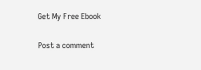Get My Free Ebook

Post a comment